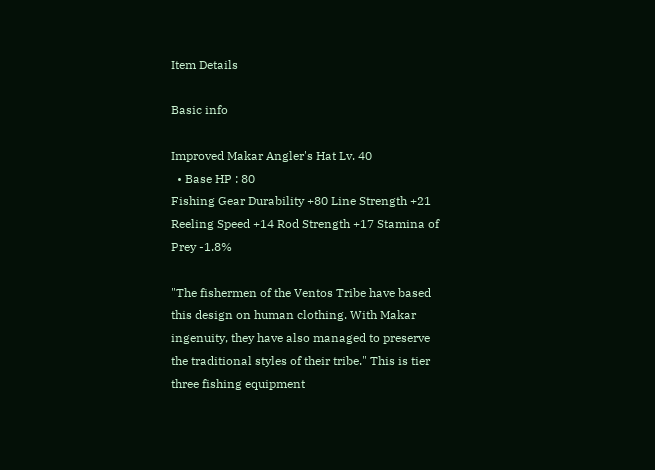Item Details

Basic info

Improved Makar Angler's Hat Lv. 40
  • Base HP : 80
Fishing Gear Durability +80 Line Strength +21 Reeling Speed +14 Rod Strength +17 Stamina of Prey -1.8%

"The fishermen of the Ventos Tribe have based this design on human clothing. With Makar ingenuity, they have also managed to preserve the traditional styles of their tribe." This is tier three fishing equipment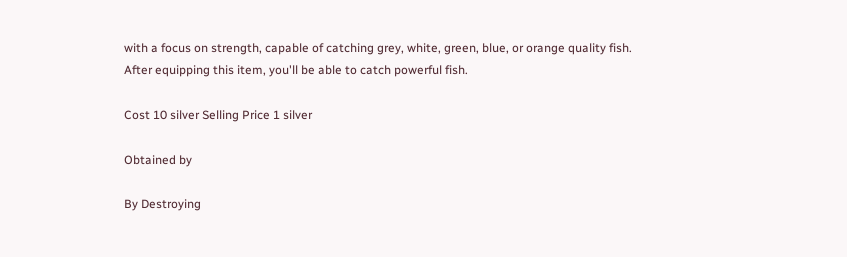with a focus on strength, capable of catching grey, white, green, blue, or orange quality fish. After equipping this item, you'll be able to catch powerful fish.

Cost 10 silver Selling Price 1 silver

Obtained by

By Destroying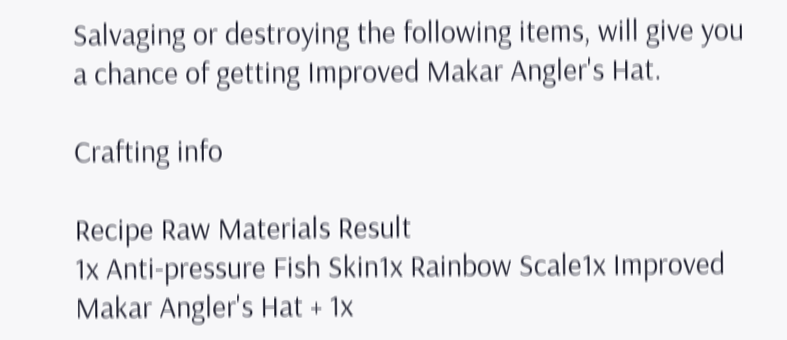Salvaging or destroying the following items, will give you a chance of getting Improved Makar Angler's Hat.

Crafting info

Recipe Raw Materials Result
1x Anti-pressure Fish Skin1x Rainbow Scale1x Improved Makar Angler's Hat + 1x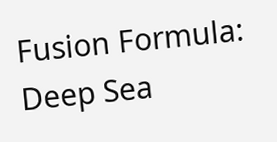Fusion Formula: Deep Sea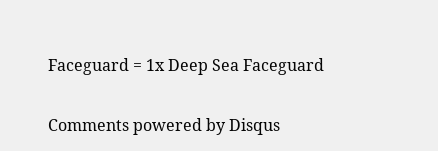Faceguard = 1x Deep Sea Faceguard

Comments powered by Disqus